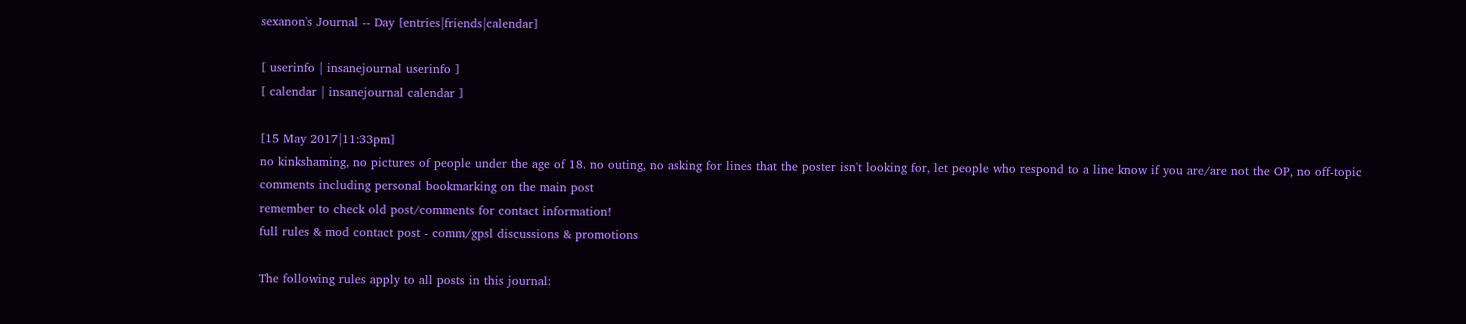sexanon's Journal -- Day [entries|friends|calendar]

[ userinfo | insanejournal userinfo ]
[ calendar | insanejournal calendar ]

[15 May 2017|11:33pm]
no kinkshaming, no pictures of people under the age of 18. no outing, no asking for lines that the poster isn't looking for, let people who respond to a line know if you are/are not the OP, no off-topic comments including personal bookmarking on the main post
remember to check old post/comments for contact information!
full rules & mod contact post - comm/gpsl discussions & promotions

The following rules apply to all posts in this journal: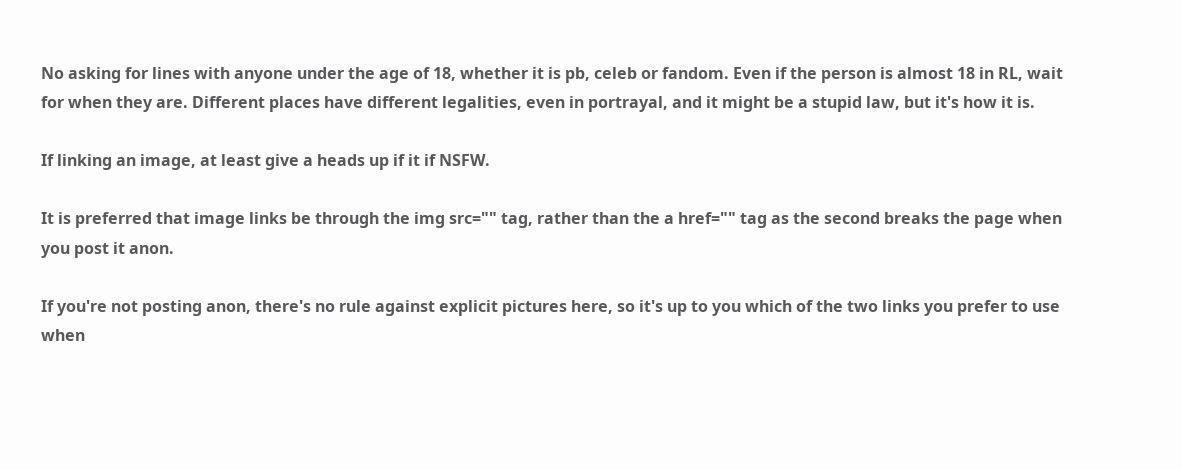No asking for lines with anyone under the age of 18, whether it is pb, celeb or fandom. Even if the person is almost 18 in RL, wait for when they are. Different places have different legalities, even in portrayal, and it might be a stupid law, but it's how it is.

If linking an image, at least give a heads up if it if NSFW.

It is preferred that image links be through the img src="" tag, rather than the a href="" tag as the second breaks the page when you post it anon.

If you're not posting anon, there's no rule against explicit pictures here, so it's up to you which of the two links you prefer to use when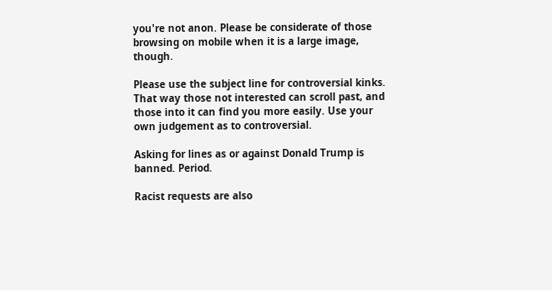you're not anon. Please be considerate of those browsing on mobile when it is a large image, though.

Please use the subject line for controversial kinks. That way those not interested can scroll past, and those into it can find you more easily. Use your own judgement as to controversial.

Asking for lines as or against Donald Trump is banned. Period.

Racist requests are also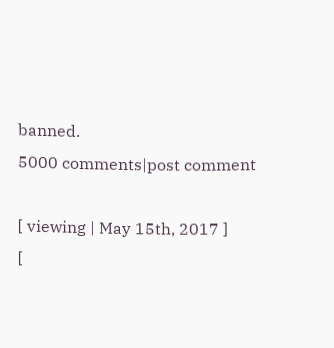banned.
5000 comments|post comment

[ viewing | May 15th, 2017 ]
[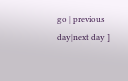go | previous day|next day ]